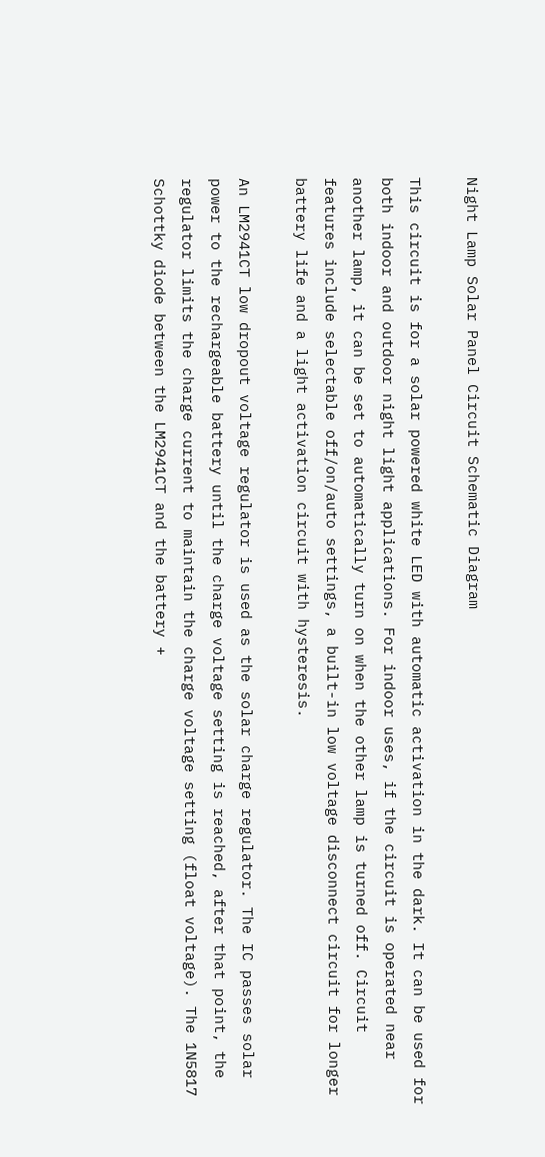Night Lamp Solar Panel Circuit Schematic Diagram

This circuit is for a solar powered white LED with automatic activation in the dark. It can be used for both indoor and outdoor night light applications. For indoor uses, if the circuit is operated near another lamp, it can be set to automatically turn on when the other lamp is turned off. Circuit features include selectable off/on/auto settings, a built-in low voltage disconnect circuit for longer battery life and a light activation circuit with hysteresis.

An LM2941CT low dropout voltage regulator is used as the solar charge regulator. The IC passes solar power to the rechargeable battery until the charge voltage setting is reached, after that point, the regulator limits the charge current to maintain the charge voltage setting (float voltage). The 1N5817 Schottky diode between the LM2941CT and the battery +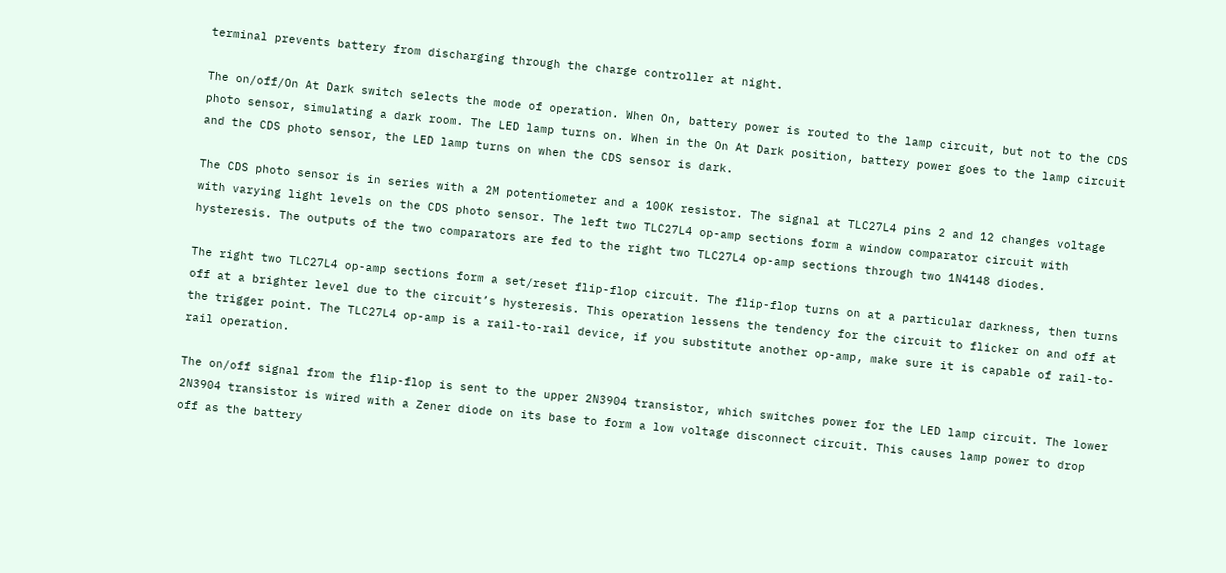terminal prevents battery from discharging through the charge controller at night.

The on/off/On At Dark switch selects the mode of operation. When On, battery power is routed to the lamp circuit, but not to the CDS photo sensor, simulating a dark room. The LED lamp turns on. When in the On At Dark position, battery power goes to the lamp circuit and the CDS photo sensor, the LED lamp turns on when the CDS sensor is dark.

The CDS photo sensor is in series with a 2M potentiometer and a 100K resistor. The signal at TLC27L4 pins 2 and 12 changes voltage with varying light levels on the CDS photo sensor. The left two TLC27L4 op-amp sections form a window comparator circuit with hysteresis. The outputs of the two comparators are fed to the right two TLC27L4 op-amp sections through two 1N4148 diodes.

The right two TLC27L4 op-amp sections form a set/reset flip-flop circuit. The flip-flop turns on at a particular darkness, then turns off at a brighter level due to the circuit’s hysteresis. This operation lessens the tendency for the circuit to flicker on and off at the trigger point. The TLC27L4 op-amp is a rail-to-rail device, if you substitute another op-amp, make sure it is capable of rail-to-rail operation.

The on/off signal from the flip-flop is sent to the upper 2N3904 transistor, which switches power for the LED lamp circuit. The lower 2N3904 transistor is wired with a Zener diode on its base to form a low voltage disconnect circuit. This causes lamp power to drop off as the battery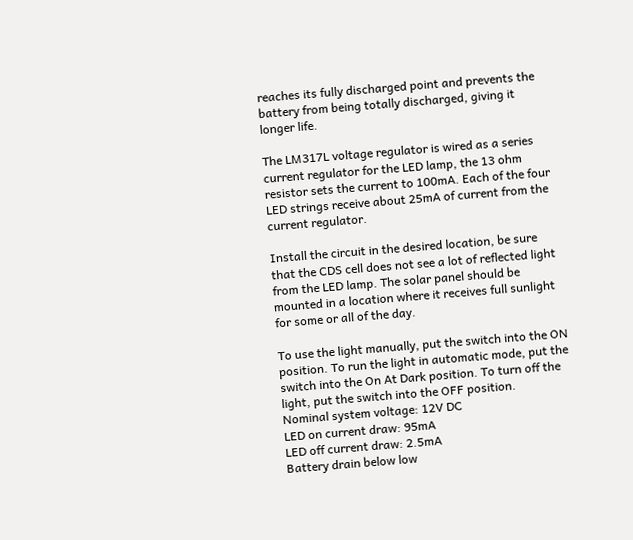reaches its fully discharged point and prevents the battery from being totally discharged, giving it longer life.

The LM317L voltage regulator is wired as a series current regulator for the LED lamp, the 13 ohm resistor sets the current to 100mA. Each of the four LED strings receive about 25mA of current from the current regulator.

Install the circuit in the desired location, be sure that the CDS cell does not see a lot of reflected light from the LED lamp. The solar panel should be mounted in a location where it receives full sunlight for some or all of the day.

To use the light manually, put the switch into the ON position. To run the light in automatic mode, put the switch into the On At Dark position. To turn off the light, put the switch into the OFF position.
Nominal system voltage: 12V DC
LED on current draw: 95mA
LED off current draw: 2.5mA
Battery drain below low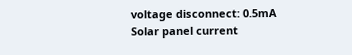voltage disconnect: 0.5mA
Solar panel current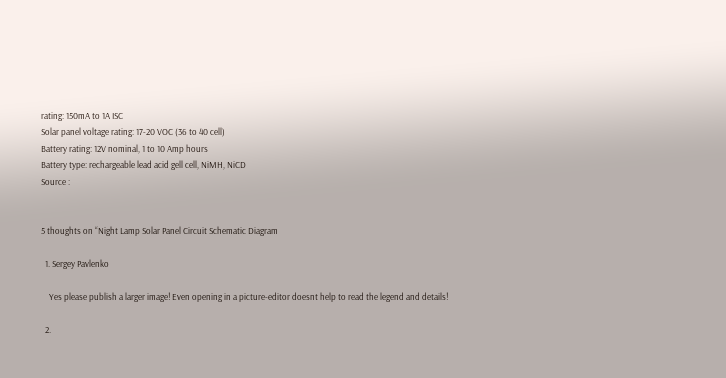rating: 150mA to 1A ISC
Solar panel voltage rating: 17-20 VOC (36 to 40 cell)
Battery rating: 12V nominal, 1 to 10 Amp hours
Battery type: rechargeable lead acid gell cell, NiMH, NiCD
Source :


5 thoughts on “Night Lamp Solar Panel Circuit Schematic Diagram

  1. Sergey Pavlenko

    Yes please publish a larger image! Even opening in a picture-editor doesnt help to read the legend and details!

  2.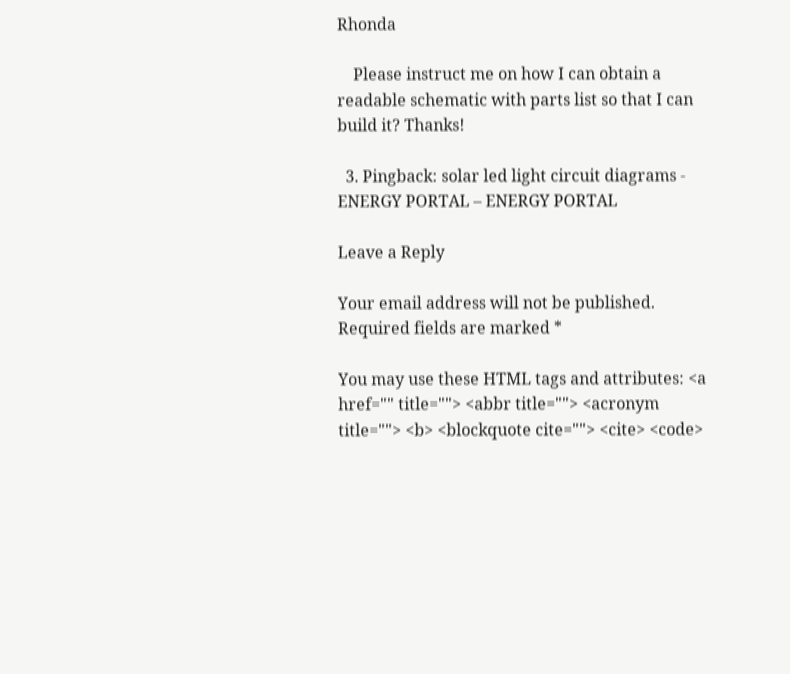Rhonda

    Please instruct me on how I can obtain a readable schematic with parts list so that I can build it? Thanks!

  3. Pingback: solar led light circuit diagrams - ENERGY PORTAL – ENERGY PORTAL

Leave a Reply

Your email address will not be published. Required fields are marked *

You may use these HTML tags and attributes: <a href="" title=""> <abbr title=""> <acronym title=""> <b> <blockquote cite=""> <cite> <code>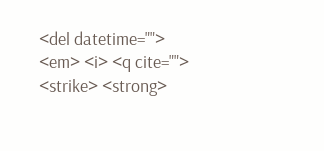<del datetime=""> <em> <i> <q cite=""> <strike> <strong>